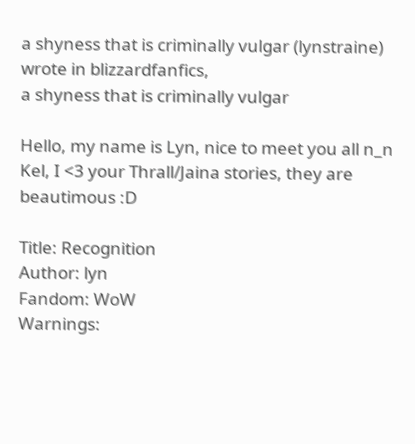a shyness that is criminally vulgar (lynstraine) wrote in blizzardfanfics,
a shyness that is criminally vulgar

Hello, my name is Lyn, nice to meet you all n_n Kel, I <3 your Thrall/Jaina stories, they are beautimous :D

Title: Recognition
Author: lyn
Fandom: WoW
Warnings: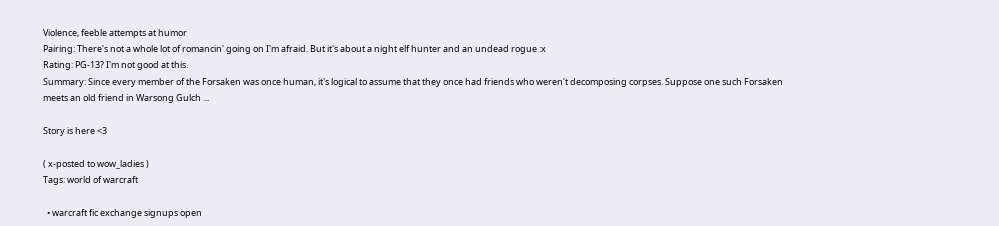Violence, feeble attempts at humor
Pairing: There's not a whole lot of romancin' going on I'm afraid. But it's about a night elf hunter and an undead rogue :x
Rating: PG-13? I'm not good at this.
Summary: Since every member of the Forsaken was once human, it's logical to assume that they once had friends who weren't decomposing corpses. Suppose one such Forsaken meets an old friend in Warsong Gulch ...

Story is here <3

( x-posted to wow_ladies )
Tags: world of warcraft

  • warcraft fic exchange signups open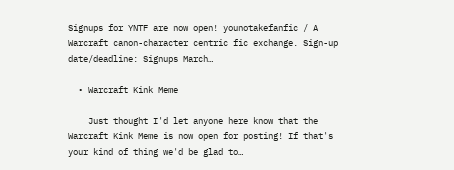Signups for YNTF are now open! younotakefanfic / A Warcraft canon-character centric fic exchange. Sign-up date/deadline: Signups March…

  • Warcraft Kink Meme

    Just thought I'd let anyone here know that the Warcraft Kink Meme is now open for posting! If that's your kind of thing we'd be glad to…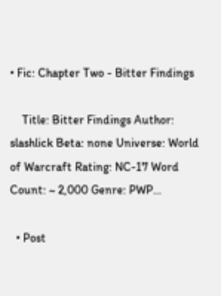• Fic: Chapter Two - Bitter Findings

    Title: Bitter Findings Author: slashlick Beta: none Universe: World of Warcraft Rating: NC-17 Word Count: ~ 2,000 Genre: PWP…

  • Post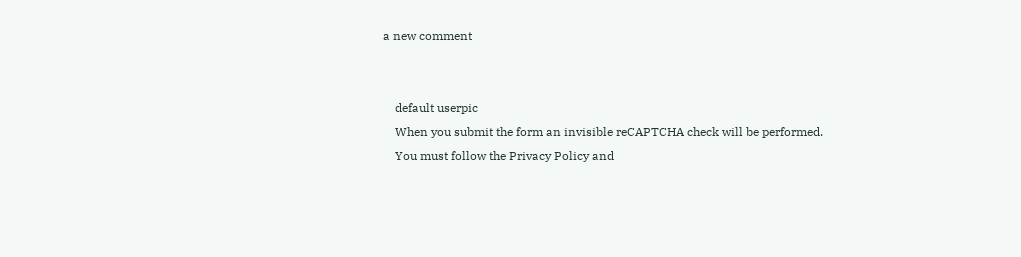a new comment


    default userpic
    When you submit the form an invisible reCAPTCHA check will be performed.
    You must follow the Privacy Policy and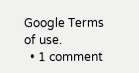Google Terms of use.
  • 1 comment